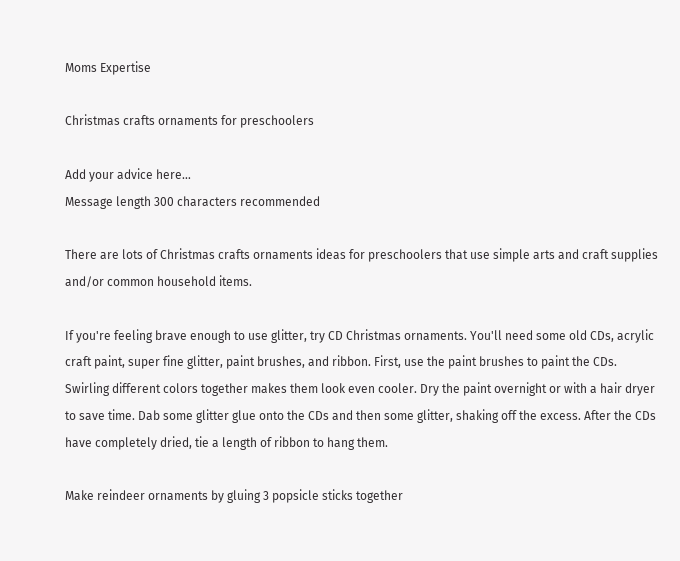Moms Expertise

Christmas crafts ornaments for preschoolers

Add your advice here…
Message length 300 characters recommended

There are lots of Christmas crafts ornaments ideas for preschoolers that use simple arts and craft supplies and/or common household items.

If you're feeling brave enough to use glitter, try CD Christmas ornaments. You'll need some old CDs, acrylic craft paint, super fine glitter, paint brushes, and ribbon. First, use the paint brushes to paint the CDs. Swirling different colors together makes them look even cooler. Dry the paint overnight or with a hair dryer to save time. Dab some glitter glue onto the CDs and then some glitter, shaking off the excess. After the CDs have completely dried, tie a length of ribbon to hang them.

Make reindeer ornaments by gluing 3 popsicle sticks together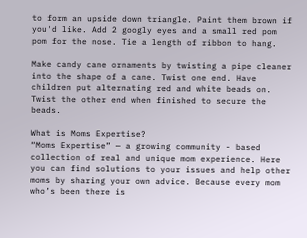to form an upside down triangle. Paint them brown if you'd like. Add 2 googly eyes and a small red pom pom for the nose. Tie a length of ribbon to hang.

Make candy cane ornaments by twisting a pipe cleaner into the shape of a cane. Twist one end. Have children put alternating red and white beads on. Twist the other end when finished to secure the beads.

What is Moms Expertise?
“Moms Expertise” — a growing community - based collection of real and unique mom experience. Here you can find solutions to your issues and help other moms by sharing your own advice. Because every mom who’s been there is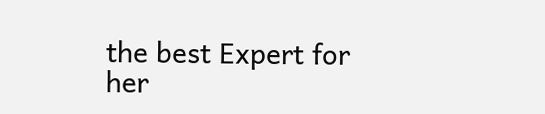the best Expert for her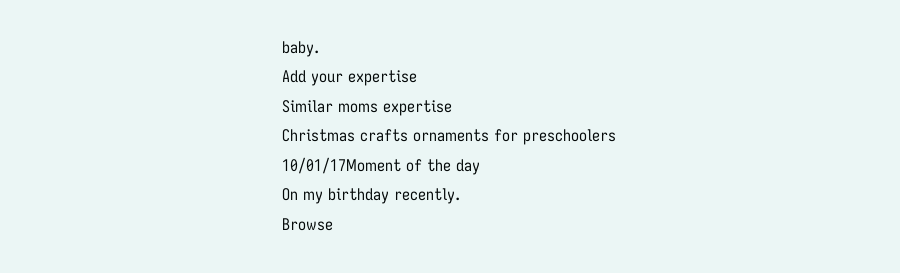baby.
Add your expertise
Similar moms expertise
Christmas crafts ornaments for preschoolers
10/01/17Moment of the day
On my birthday recently.
Browse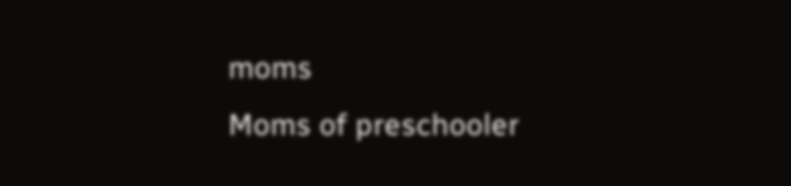moms
Moms of preschooler